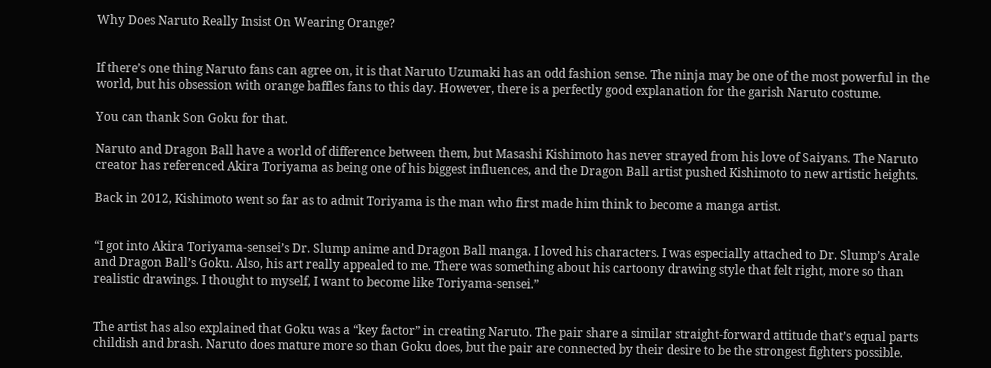Why Does Naruto Really Insist On Wearing Orange?


If there’s one thing Naruto fans can agree on, it is that Naruto Uzumaki has an odd fashion sense. The ninja may be one of the most powerful in the world, but his obsession with orange baffles fans to this day. However, there is a perfectly good explanation for the garish Naruto costume.

You can thank Son Goku for that.

Naruto and Dragon Ball have a world of difference between them, but Masashi Kishimoto has never strayed from his love of Saiyans. The Naruto creator has referenced Akira Toriyama as being one of his biggest influences, and the Dragon Ball artist pushed Kishimoto to new artistic heights.

Back in 2012, Kishimoto went so far as to admit Toriyama is the man who first made him think to become a manga artist.


“I got into Akira Toriyama-sensei’s Dr. Slump anime and Dragon Ball manga. I loved his characters. I was especially attached to Dr. Slump’s Arale and Dragon Ball’s Goku. Also, his art really appealed to me. There was something about his cartoony drawing style that felt right, more so than realistic drawings. I thought to myself, I want to become like Toriyama-sensei.”


The artist has also explained that Goku was a “key factor” in creating Naruto. The pair share a similar straight-forward attitude that’s equal parts childish and brash. Naruto does mature more so than Goku does, but the pair are connected by their desire to be the strongest fighters possible.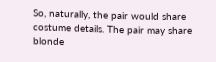So, naturally, the pair would share costume details. The pair may share blonde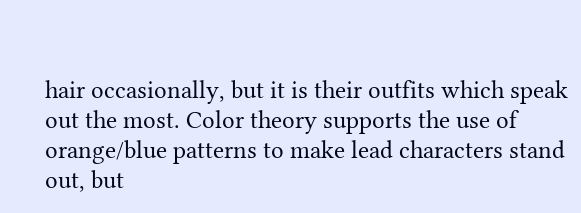hair occasionally, but it is their outfits which speak out the most. Color theory supports the use of orange/blue patterns to make lead characters stand out, but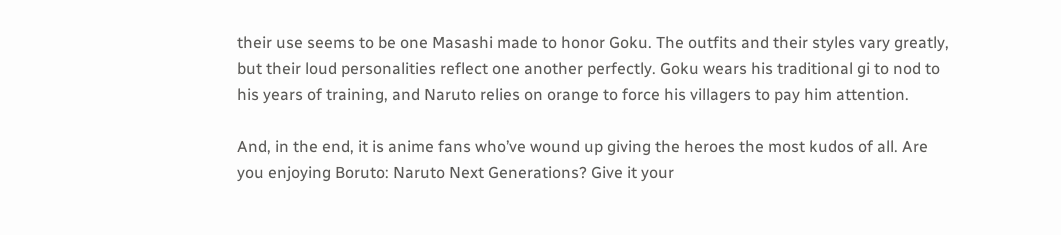their use seems to be one Masashi made to honor Goku. The outfits and their styles vary greatly, but their loud personalities reflect one another perfectly. Goku wears his traditional gi to nod to his years of training, and Naruto relies on orange to force his villagers to pay him attention.

And, in the end, it is anime fans who’ve wound up giving the heroes the most kudos of all. Are you enjoying Boruto: Naruto Next Generations? Give it your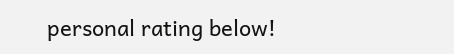personal rating below!